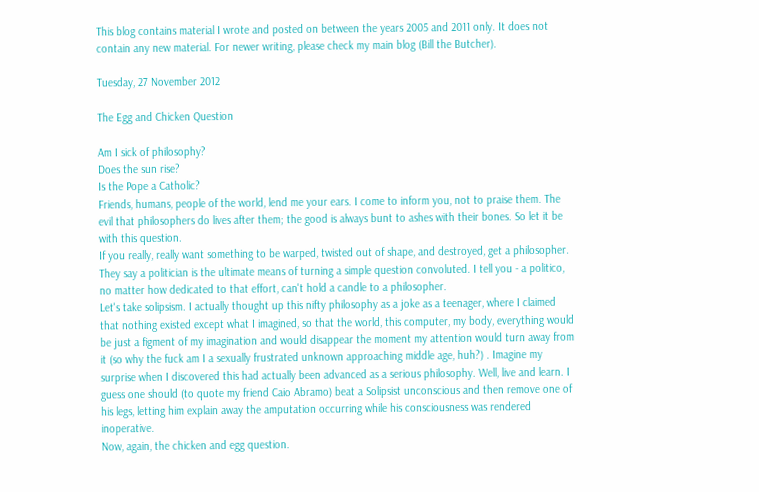This blog contains material I wrote and posted on between the years 2005 and 2011 only. It does not contain any new material. For newer writing, please check my main blog (Bill the Butcher).

Tuesday, 27 November 2012

The Egg and Chicken Question

Am I sick of philosophy?
Does the sun rise?
Is the Pope a Catholic?
Friends, humans, people of the world, lend me your ears. I come to inform you, not to praise them. The evil that philosophers do lives after them; the good is always bunt to ashes with their bones. So let it be with this question.
If you really, really want something to be warped, twisted out of shape, and destroyed, get a philosopher. They say a politician is the ultimate means of turning a simple question convoluted. I tell you - a politico, no matter how dedicated to that effort, can't hold a candle to a philosopher.
Let's take solipsism. I actually thought up this nifty philosophy as a joke as a teenager, where I claimed that nothing existed except what I imagined, so that the world, this computer, my body, everything would be just a figment of my imagination and would disappear the moment my attention would turn away from it (so why the fuck am I a sexually frustrated unknown approaching middle age, huh?) . Imagine my surprise when I discovered this had actually been advanced as a serious philosophy. Well, live and learn. I guess one should (to quote my friend Caio Abramo) beat a Solipsist unconscious and then remove one of his legs, letting him explain away the amputation occurring while his consciousness was rendered inoperative.
Now, again, the chicken and egg question.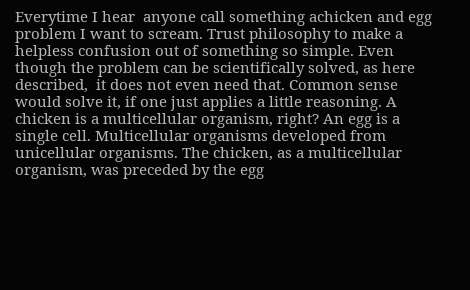Everytime I hear  anyone call something achicken and egg problem I want to scream. Trust philosophy to make a helpless confusion out of something so simple. Even though the problem can be scientifically solved, as here described,  it does not even need that. Common sense would solve it, if one just applies a little reasoning. A chicken is a multicellular organism, right? An egg is a single cell. Multicellular organisms developed from unicellular organisms. The chicken, as a multicellular organism, was preceded by the egg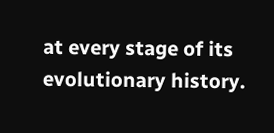at every stage of its evolutionary history.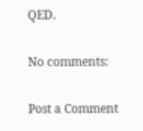QED.

No comments:

Post a Comment